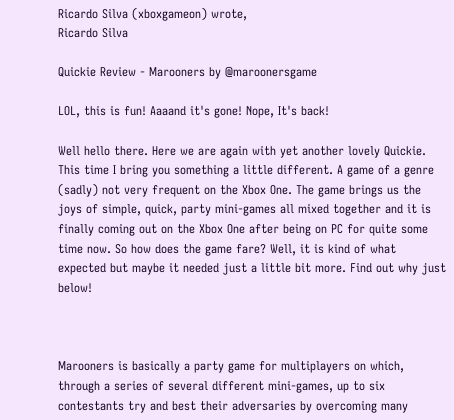Ricardo Silva (xboxgameon) wrote,
Ricardo Silva

Quickie Review - Marooners by @maroonersgame

LOL, this is fun! Aaaand it's gone! Nope, It's back!

Well hello there. Here we are again with yet another lovely Quickie. This time I bring you something a little different. A game of a genre (sadly) not very frequent on the Xbox One. The game brings us the joys of simple, quick, party mini-games all mixed together and it is finally coming out on the Xbox One after being on PC for quite some time now. So how does the game fare? Well, it is kind of what expected but maybe it needed just a little bit more. Find out why just below!



Marooners is basically a party game for multiplayers on which, through a series of several different mini-games, up to six contestants try and best their adversaries by overcoming many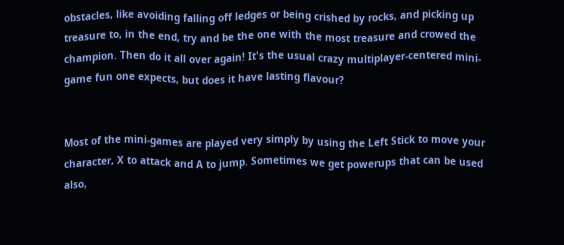obstacles, like avoiding falling off ledges or being crished by rocks, and picking up treasure to, in the end, try and be the one with the most treasure and crowed the champion. Then do it all over again! It's the usual crazy multiplayer-centered mini-game fun one expects, but does it have lasting flavour?


Most of the mini-games are played very simply by using the Left Stick to move your character, X to attack and A to jump. Sometimes we get powerups that can be used also,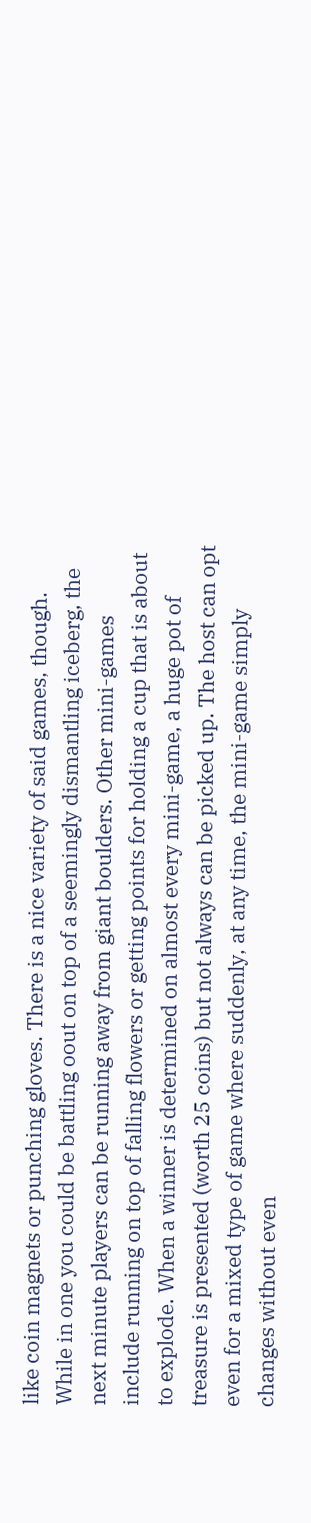like coin magnets or punching gloves. There is a nice variety of said games, though. While in one you could be battling oout on top of a seemingly dismantling iceberg, the next minute players can be running away from giant boulders. Other mini-games include running on top of falling flowers or getting points for holding a cup that is about to explode. When a winner is determined on almost every mini-game, a huge pot of treasure is presented (worth 25 coins) but not always can be picked up. The host can opt even for a mixed type of game where suddenly, at any time, the mini-game simply changes without even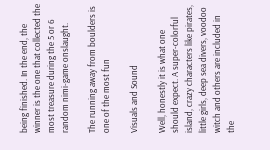being finished. In the end, the winner is the one that collected the most treasure during the 5 or 6 random nimi-game onslaught.

The running away from boulders is one of the most fun

Visuals and Sound

Well, honestly it is what one should expect. A super-colorful island, crazy characters like pirates, little girls, deep sea divers, voodoo witch and others are included in the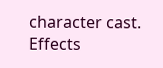character cast. Effects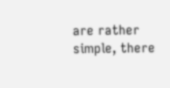are rather simple, there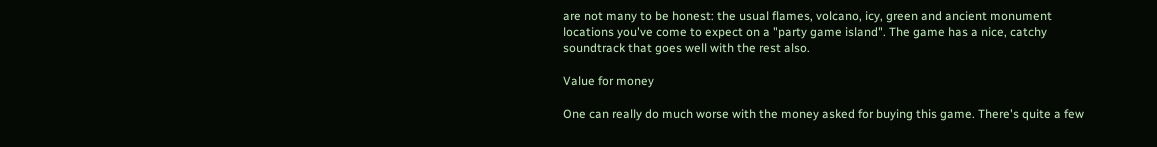are not many to be honest: the usual flames, volcano, icy, green and ancient monument locations you've come to expect on a "party game island". The game has a nice, catchy soundtrack that goes well with the rest also.

Value for money

One can really do much worse with the money asked for buying this game. There's quite a few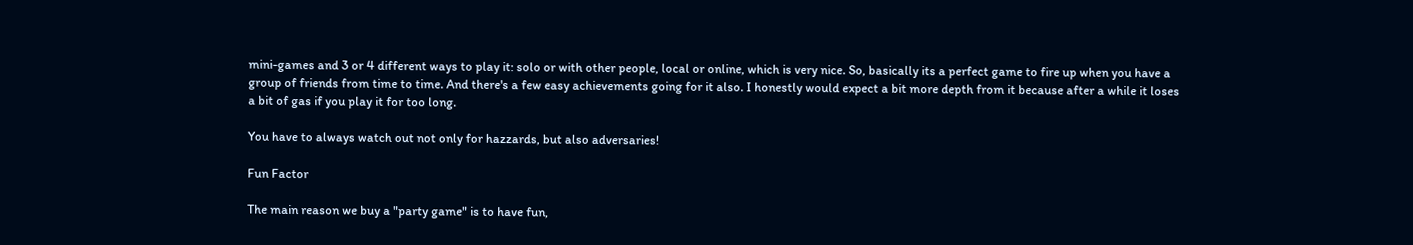mini-games and 3 or 4 different ways to play it: solo or with other people, local or online, which is very nice. So, basically its a perfect game to fire up when you have a group of friends from time to time. And there's a few easy achievements going for it also. I honestly would expect a bit more depth from it because after a while it loses a bit of gas if you play it for too long.

You have to always watch out not only for hazzards, but also adversaries!

Fun Factor

The main reason we buy a "party game" is to have fun,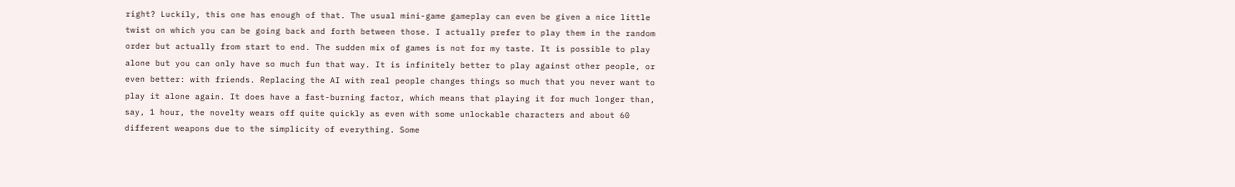right? Luckily, this one has enough of that. The usual mini-game gameplay can even be given a nice little twist on which you can be going back and forth between those. I actually prefer to play them in the random order but actually from start to end. The sudden mix of games is not for my taste. It is possible to play alone but you can only have so much fun that way. It is infinitely better to play against other people, or even better: with friends. Replacing the AI with real people changes things so much that you never want to play it alone again. It does have a fast-burning factor, which means that playing it for much longer than, say, 1 hour, the novelty wears off quite quickly as even with some unlockable characters and about 60 different weapons due to the simplicity of everything. Some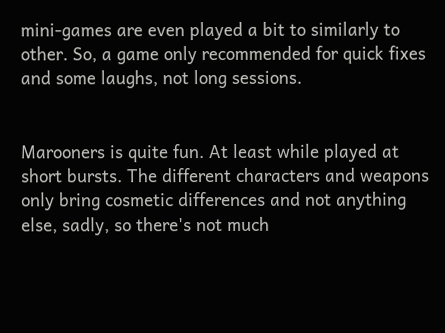mini-games are even played a bit to similarly to other. So, a game only recommended for quick fixes and some laughs, not long sessions.


Marooners is quite fun. At least while played at short bursts. The different characters and weapons only bring cosmetic differences and not anything else, sadly, so there's not much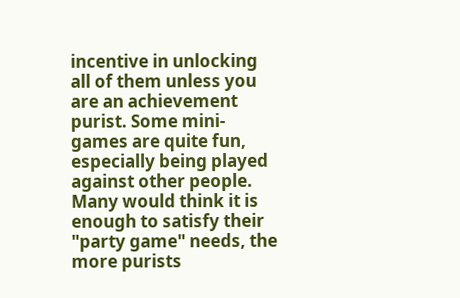incentive in unlocking all of them unless you are an achievement purist. Some mini-games are quite fun, especially being played against other people. Many would think it is enough to satisfy their "party game" needs, the more purists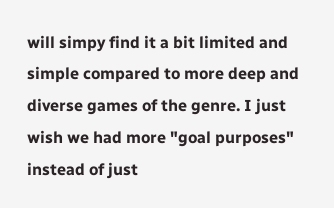will simpy find it a bit limited and simple compared to more deep and diverse games of the genre. I just wish we had more "goal purposes" instead of just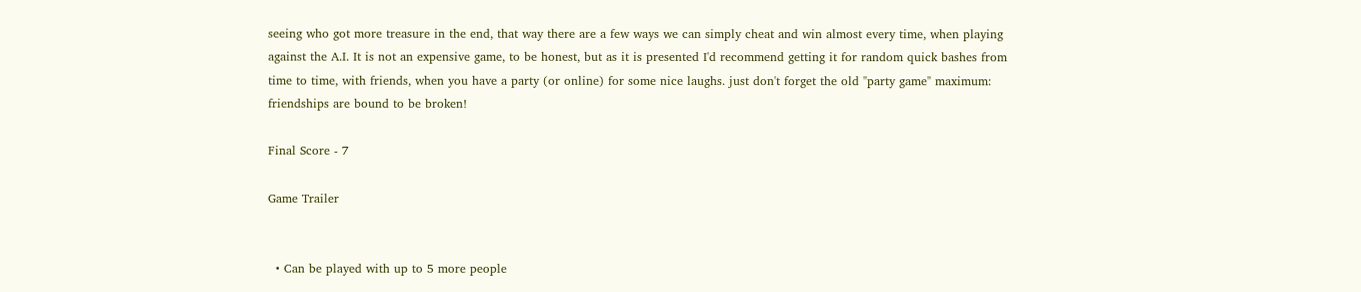seeing who got more treasure in the end, that way there are a few ways we can simply cheat and win almost every time, when playing against the A.I. It is not an expensive game, to be honest, but as it is presented I'd recommend getting it for random quick bashes from time to time, with friends, when you have a party (or online) for some nice laughs. just don't forget the old "party game" maximum: friendships are bound to be broken!

Final Score - 7

Game Trailer


  • Can be played with up to 5 more people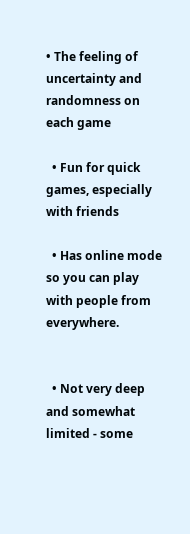• The feeling of uncertainty and randomness on each game

  • Fun for quick games, especially with friends

  • Has online mode so you can play with people from everywhere.


  • Not very deep and somewhat limited - some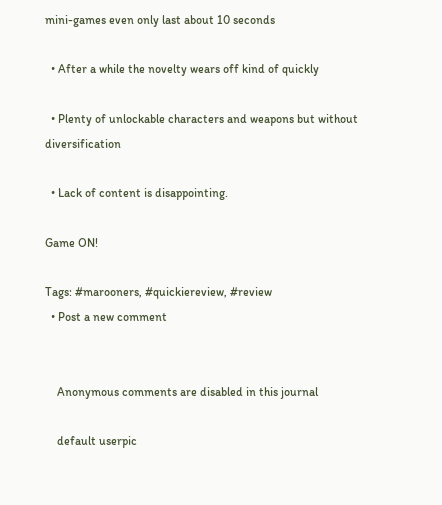mini-games even only last about 10 seconds

  • After a while the novelty wears off kind of quickly

  • Plenty of unlockable characters and weapons but without diversification

  • Lack of content is disappointing.

Game ON!

Tags: #marooners, #quickiereview, #review
  • Post a new comment


    Anonymous comments are disabled in this journal

    default userpic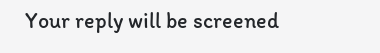Your reply will be screened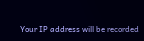Your IP address will be recorded